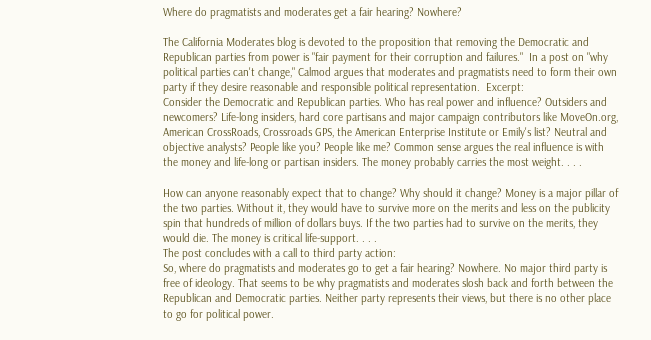Where do pragmatists and moderates get a fair hearing? Nowhere?

The California Moderates blog is devoted to the proposition that removing the Democratic and Republican parties from power is "fair payment for their corruption and failures."  In a post on "why political parties can't change," Calmod argues that moderates and pragmatists need to form their own party if they desire reasonable and responsible political representation.  Excerpt:
Consider the Democratic and Republican parties. Who has real power and influence? Outsiders and newcomers? Life-long insiders, hard core partisans and major campaign contributors like MoveOn.org, American CrossRoads, Crossroads GPS, the American Enterprise Institute or Emily's list? Neutral and objective analysts? People like you? People like me? Common sense argues the real influence is with the money and life-long or partisan insiders. The money probably carries the most weight. . . .

How can anyone reasonably expect that to change? Why should it change? Money is a major pillar of the two parties. Without it, they would have to survive more on the merits and less on the publicity spin that hundreds of million of dollars buys. If the two parties had to survive on the merits, they would die. The money is critical life-support. . . .
The post concludes with a call to third party action:
So, where do pragmatists and moderates go to get a fair hearing? Nowhere. No major third party is free of ideology. That seems to be why pragmatists and moderates slosh back and forth between the Republican and Democratic parties. Neither party represents their views, but there is no other place to go for political power.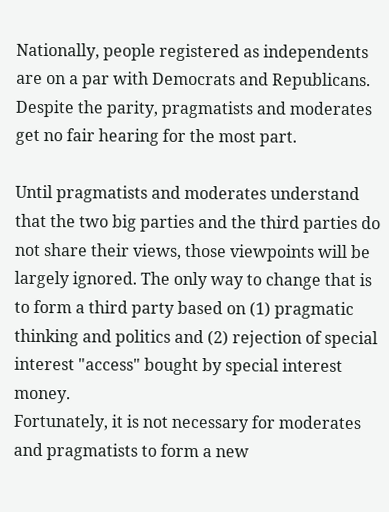Nationally, people registered as independents are on a par with Democrats and Republicans. Despite the parity, pragmatists and moderates get no fair hearing for the most part.

Until pragmatists and moderates understand that the two big parties and the third parties do not share their views, those viewpoints will be largely ignored. The only way to change that is to form a third party based on (1) pragmatic thinking and politics and (2) rejection of special interest "access" bought by special interest money.
Fortunately, it is not necessary for moderates and pragmatists to form a new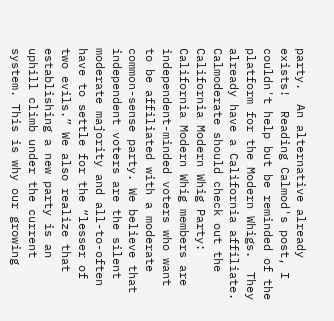party.  An alternative already exists!  Reading Calmod's post, I couldn't help but be reminded of the platform for the Modern Whigs.  They already have a California affiliate.  Calmoderate should check out the California Modern Whig Party:
California Modern Whig members are independent-minded voters who want to be affiliated with a moderate common-sense party. We believe that independent voters are the silent moderate majority and all-to-often have to settle for the “lesser of two evils.” We also realize that establishing a new party is an uphill climb under the current system. This is why our growing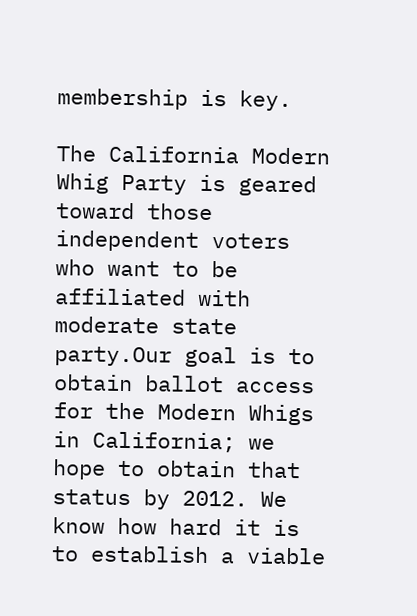membership is key.

The California Modern Whig Party is geared toward those independent voters who want to be affiliated with moderate state party.Our goal is to obtain ballot access for the Modern Whigs in California; we hope to obtain that status by 2012. We know how hard it is to establish a viable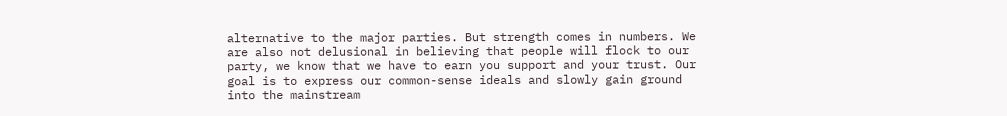alternative to the major parties. But strength comes in numbers. We are also not delusional in believing that people will flock to our party, we know that we have to earn you support and your trust. Our goal is to express our common-sense ideals and slowly gain ground into the mainstream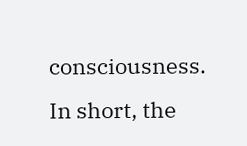consciousness. In short, the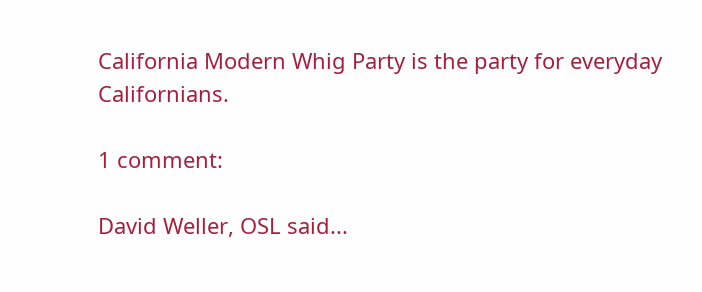California Modern Whig Party is the party for everyday Californians.

1 comment:

David Weller, OSL said...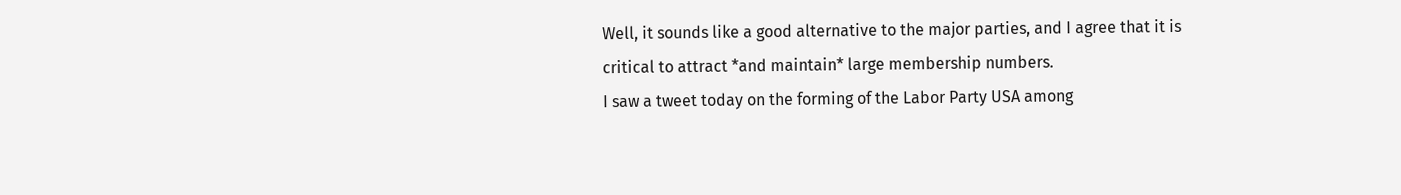Well, it sounds like a good alternative to the major parties, and I agree that it is critical to attract *and maintain* large membership numbers.
I saw a tweet today on the forming of the Labor Party USA among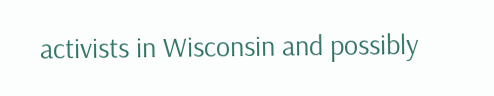activists in Wisconsin and possibly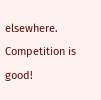elsewhere. Competition is good!